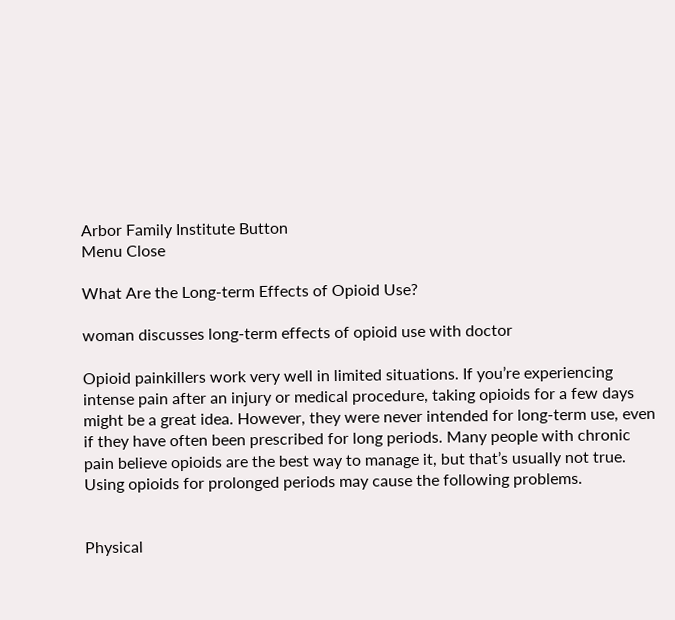Arbor Family Institute Button
Menu Close

What Are the Long-term Effects of Opioid Use?

woman discusses long-term effects of opioid use with doctor

Opioid painkillers work very well in limited situations. If you’re experiencing intense pain after an injury or medical procedure, taking opioids for a few days might be a great idea. However, they were never intended for long-term use, even if they have often been prescribed for long periods. Many people with chronic pain believe opioids are the best way to manage it, but that’s usually not true. Using opioids for prolonged periods may cause the following problems.


Physical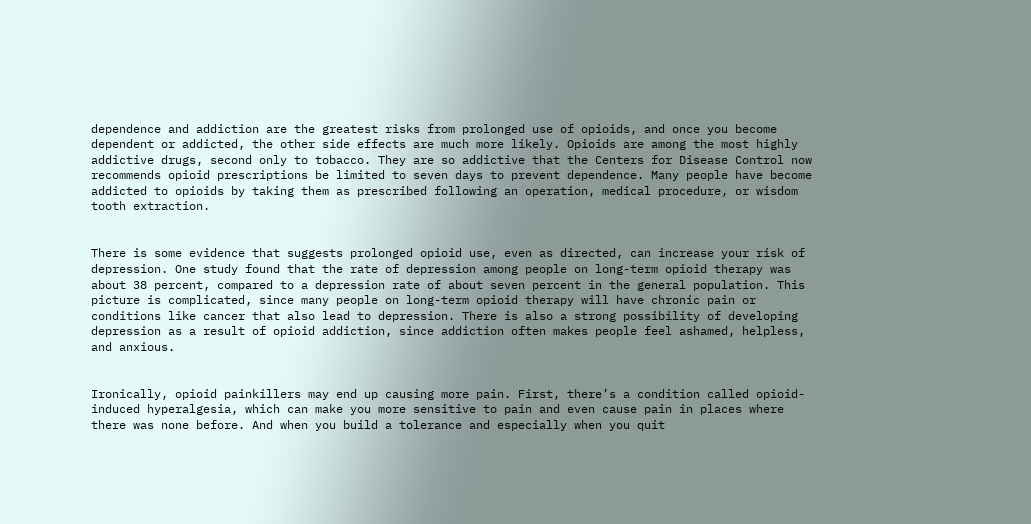dependence and addiction are the greatest risks from prolonged use of opioids, and once you become dependent or addicted, the other side effects are much more likely. Opioids are among the most highly addictive drugs, second only to tobacco. They are so addictive that the Centers for Disease Control now recommends opioid prescriptions be limited to seven days to prevent dependence. Many people have become addicted to opioids by taking them as prescribed following an operation, medical procedure, or wisdom tooth extraction.


There is some evidence that suggests prolonged opioid use, even as directed, can increase your risk of depression. One study found that the rate of depression among people on long-term opioid therapy was about 38 percent, compared to a depression rate of about seven percent in the general population. This picture is complicated, since many people on long-term opioid therapy will have chronic pain or conditions like cancer that also lead to depression. There is also a strong possibility of developing depression as a result of opioid addiction, since addiction often makes people feel ashamed, helpless, and anxious.


Ironically, opioid painkillers may end up causing more pain. First, there’s a condition called opioid-induced hyperalgesia, which can make you more sensitive to pain and even cause pain in places where there was none before. And when you build a tolerance and especially when you quit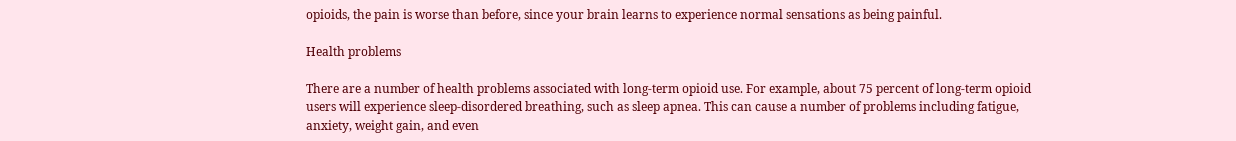opioids, the pain is worse than before, since your brain learns to experience normal sensations as being painful.

Health problems

There are a number of health problems associated with long-term opioid use. For example, about 75 percent of long-term opioid users will experience sleep-disordered breathing, such as sleep apnea. This can cause a number of problems including fatigue, anxiety, weight gain, and even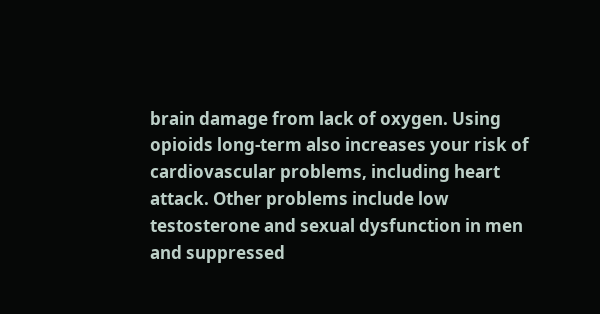brain damage from lack of oxygen. Using opioids long-term also increases your risk of cardiovascular problems, including heart attack. Other problems include low testosterone and sexual dysfunction in men and suppressed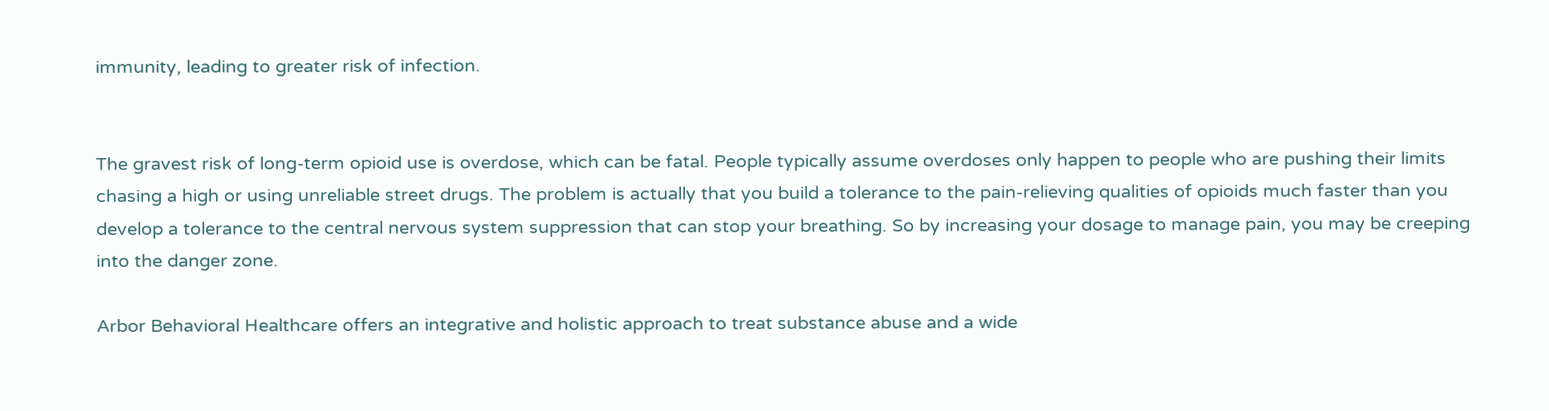immunity, leading to greater risk of infection.


The gravest risk of long-term opioid use is overdose, which can be fatal. People typically assume overdoses only happen to people who are pushing their limits chasing a high or using unreliable street drugs. The problem is actually that you build a tolerance to the pain-relieving qualities of opioids much faster than you develop a tolerance to the central nervous system suppression that can stop your breathing. So by increasing your dosage to manage pain, you may be creeping into the danger zone.

Arbor Behavioral Healthcare offers an integrative and holistic approach to treat substance abuse and a wide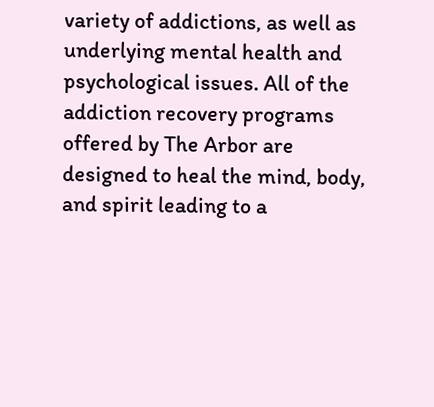variety of addictions, as well as underlying mental health and psychological issues. All of the addiction recovery programs offered by The Arbor are designed to heal the mind, body, and spirit leading to a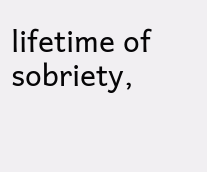lifetime of sobriety,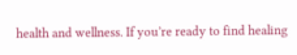health and wellness. If you’re ready to find healing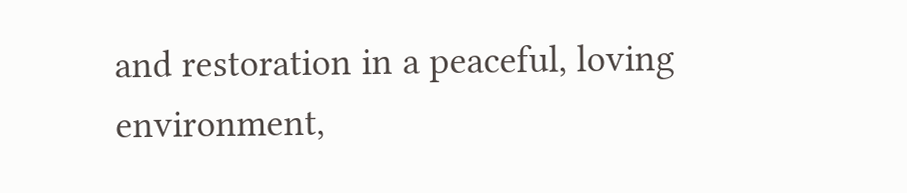and restoration in a peaceful, loving environment,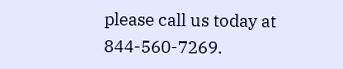please call us today at 844-560-7269.